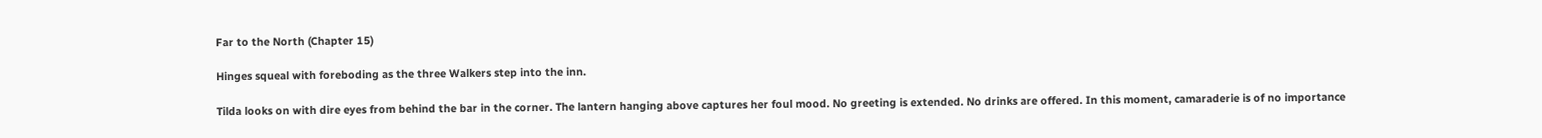Far to the North (Chapter 15)

Hinges squeal with foreboding as the three Walkers step into the inn.

Tilda looks on with dire eyes from behind the bar in the corner. The lantern hanging above captures her foul mood. No greeting is extended. No drinks are offered. In this moment, camaraderie is of no importance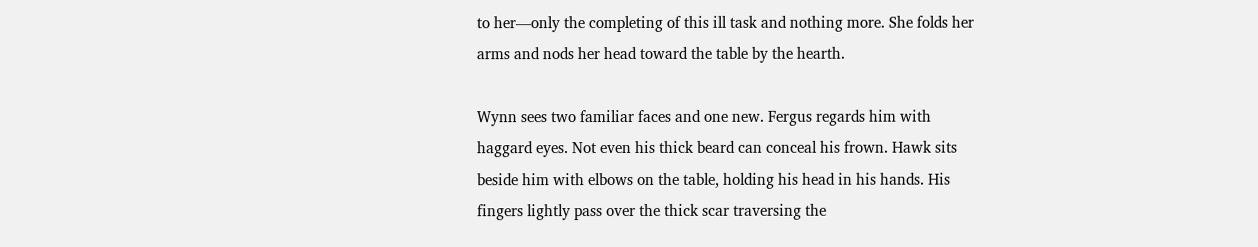to her—only the completing of this ill task and nothing more. She folds her arms and nods her head toward the table by the hearth.

Wynn sees two familiar faces and one new. Fergus regards him with haggard eyes. Not even his thick beard can conceal his frown. Hawk sits beside him with elbows on the table, holding his head in his hands. His fingers lightly pass over the thick scar traversing the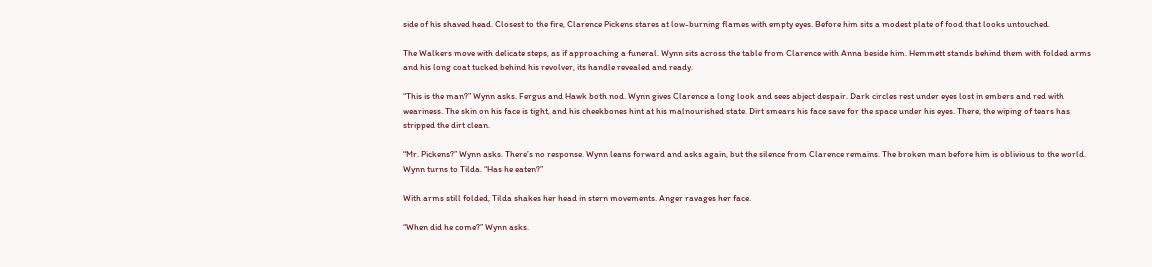side of his shaved head. Closest to the fire, Clarence Pickens stares at low-burning flames with empty eyes. Before him sits a modest plate of food that looks untouched.

The Walkers move with delicate steps, as if approaching a funeral. Wynn sits across the table from Clarence with Anna beside him. Hemmett stands behind them with folded arms and his long coat tucked behind his revolver, its handle revealed and ready.

“This is the man?” Wynn asks. Fergus and Hawk both nod. Wynn gives Clarence a long look and sees abject despair. Dark circles rest under eyes lost in embers and red with weariness. The skin on his face is tight, and his cheekbones hint at his malnourished state. Dirt smears his face save for the space under his eyes. There, the wiping of tears has stripped the dirt clean.

“Mr. Pickens?” Wynn asks. There’s no response. Wynn leans forward and asks again, but the silence from Clarence remains. The broken man before him is oblivious to the world. Wynn turns to Tilda. “Has he eaten?”

With arms still folded, Tilda shakes her head in stern movements. Anger ravages her face.

“When did he come?” Wynn asks.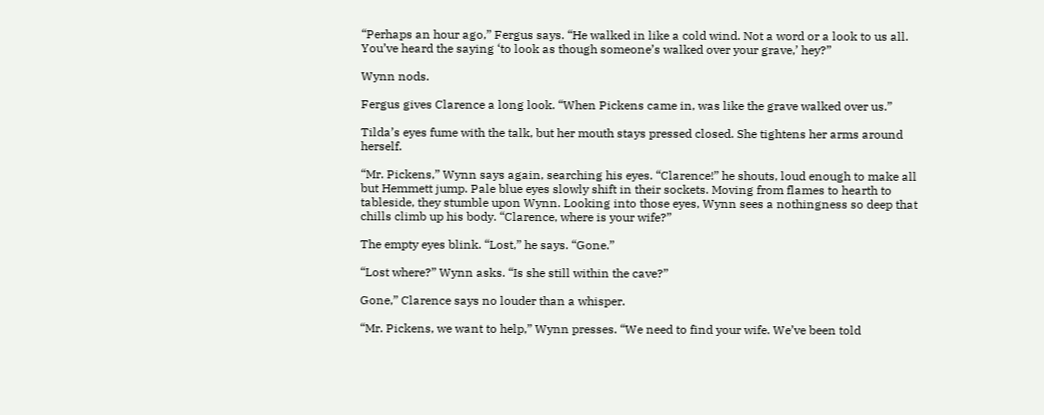“Perhaps an hour ago,” Fergus says. “He walked in like a cold wind. Not a word or a look to us all. You’ve heard the saying ‘to look as though someone’s walked over your grave,’ hey?”

Wynn nods.

Fergus gives Clarence a long look. “When Pickens came in, was like the grave walked over us.”

Tilda’s eyes fume with the talk, but her mouth stays pressed closed. She tightens her arms around herself.

“Mr. Pickens,” Wynn says again, searching his eyes. “Clarence!” he shouts, loud enough to make all but Hemmett jump. Pale blue eyes slowly shift in their sockets. Moving from flames to hearth to tableside, they stumble upon Wynn. Looking into those eyes, Wynn sees a nothingness so deep that chills climb up his body. “Clarence, where is your wife?”

The empty eyes blink. “Lost,” he says. “Gone.”

“Lost where?” Wynn asks. “Is she still within the cave?”

Gone,” Clarence says no louder than a whisper.

“Mr. Pickens, we want to help,” Wynn presses. “We need to find your wife. We’ve been told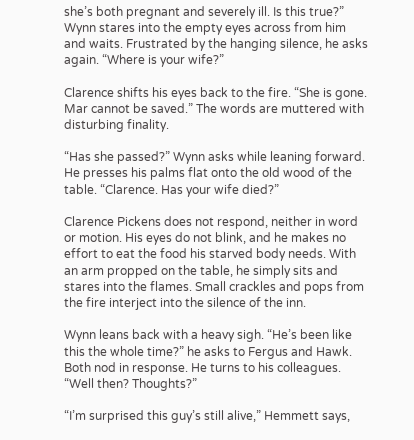she’s both pregnant and severely ill. Is this true?” Wynn stares into the empty eyes across from him and waits. Frustrated by the hanging silence, he asks again. “Where is your wife?”

Clarence shifts his eyes back to the fire. “She is gone. Mar cannot be saved.” The words are muttered with disturbing finality.

“Has she passed?” Wynn asks while leaning forward. He presses his palms flat onto the old wood of the table. “Clarence. Has your wife died?”

Clarence Pickens does not respond, neither in word or motion. His eyes do not blink, and he makes no effort to eat the food his starved body needs. With an arm propped on the table, he simply sits and stares into the flames. Small crackles and pops from the fire interject into the silence of the inn.

Wynn leans back with a heavy sigh. “He’s been like this the whole time?” he asks to Fergus and Hawk. Both nod in response. He turns to his colleagues. “Well then? Thoughts?”

“I’m surprised this guy’s still alive,” Hemmett says,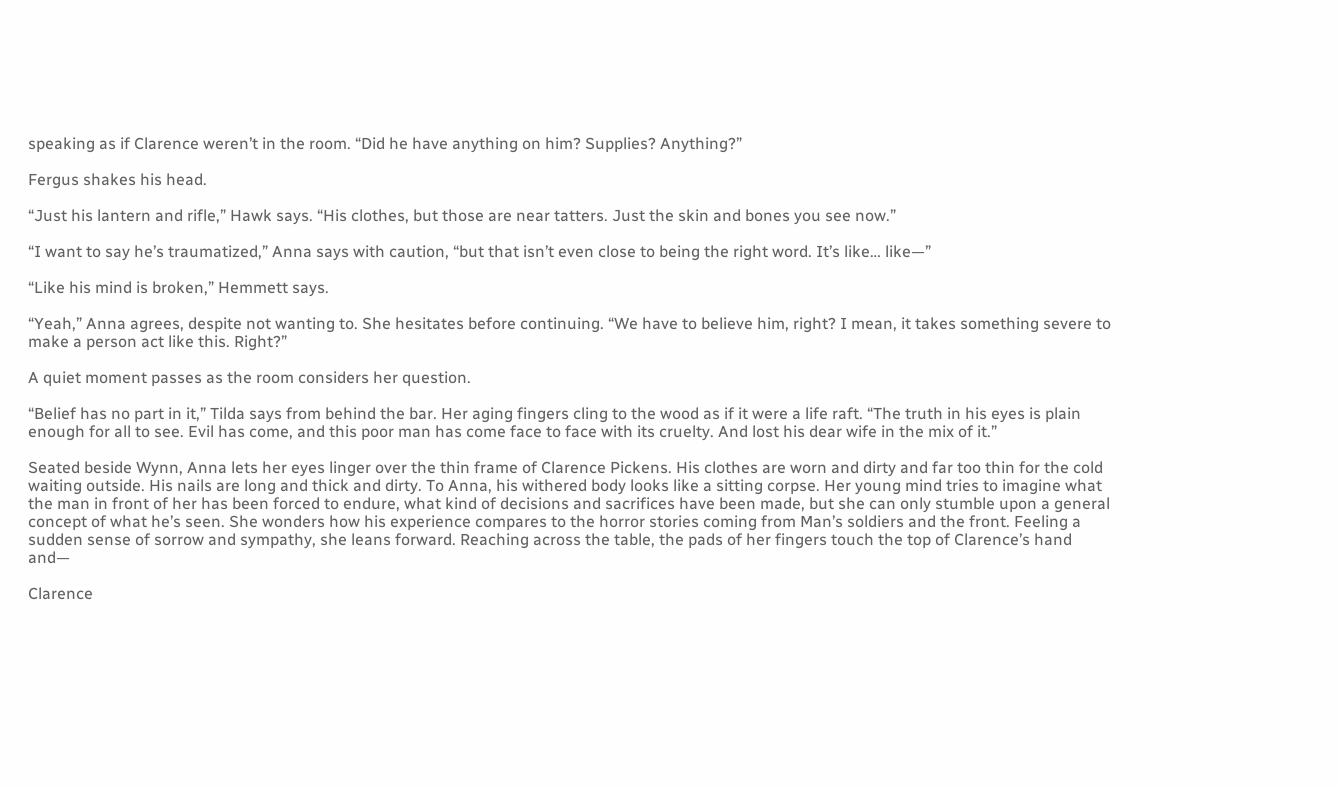speaking as if Clarence weren’t in the room. “Did he have anything on him? Supplies? Anything?”

Fergus shakes his head.

“Just his lantern and rifle,” Hawk says. “His clothes, but those are near tatters. Just the skin and bones you see now.”

“I want to say he’s traumatized,” Anna says with caution, “but that isn’t even close to being the right word. It’s like… like—”

“Like his mind is broken,” Hemmett says.

“Yeah,” Anna agrees, despite not wanting to. She hesitates before continuing. “We have to believe him, right? I mean, it takes something severe to make a person act like this. Right?”

A quiet moment passes as the room considers her question.

“Belief has no part in it,” Tilda says from behind the bar. Her aging fingers cling to the wood as if it were a life raft. “The truth in his eyes is plain enough for all to see. Evil has come, and this poor man has come face to face with its cruelty. And lost his dear wife in the mix of it.”

Seated beside Wynn, Anna lets her eyes linger over the thin frame of Clarence Pickens. His clothes are worn and dirty and far too thin for the cold waiting outside. His nails are long and thick and dirty. To Anna, his withered body looks like a sitting corpse. Her young mind tries to imagine what the man in front of her has been forced to endure, what kind of decisions and sacrifices have been made, but she can only stumble upon a general concept of what he’s seen. She wonders how his experience compares to the horror stories coming from Man’s soldiers and the front. Feeling a sudden sense of sorrow and sympathy, she leans forward. Reaching across the table, the pads of her fingers touch the top of Clarence’s hand and—

Clarence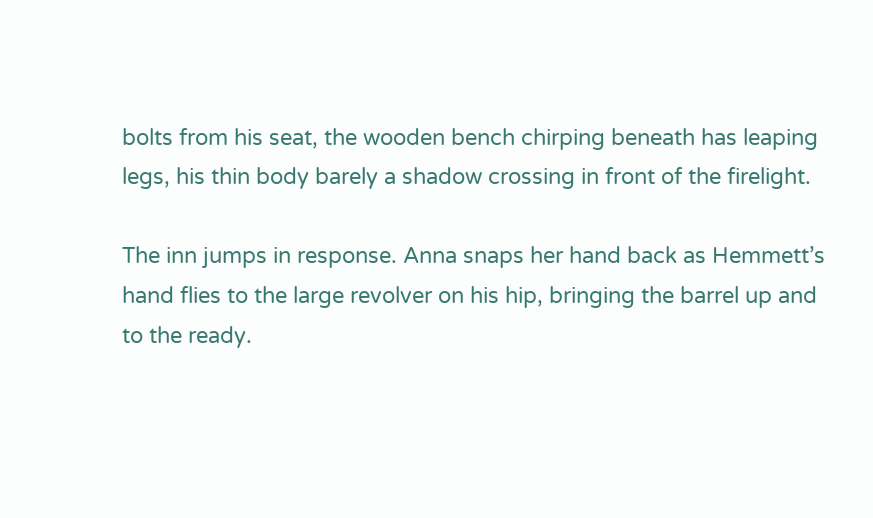bolts from his seat, the wooden bench chirping beneath has leaping legs, his thin body barely a shadow crossing in front of the firelight.

The inn jumps in response. Anna snaps her hand back as Hemmett’s hand flies to the large revolver on his hip, bringing the barrel up and to the ready.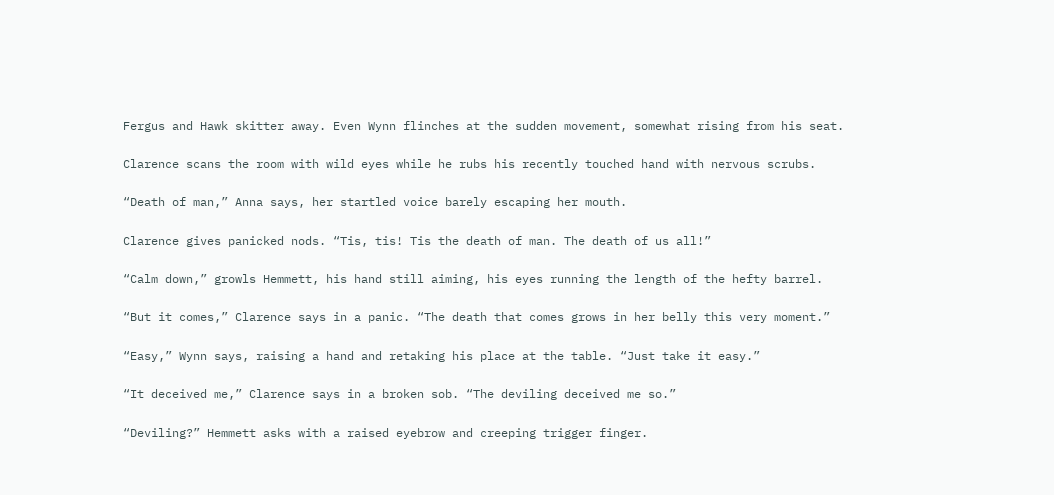Fergus and Hawk skitter away. Even Wynn flinches at the sudden movement, somewhat rising from his seat.

Clarence scans the room with wild eyes while he rubs his recently touched hand with nervous scrubs.

“Death of man,” Anna says, her startled voice barely escaping her mouth.

Clarence gives panicked nods. “Tis, tis! Tis the death of man. The death of us all!”

“Calm down,” growls Hemmett, his hand still aiming, his eyes running the length of the hefty barrel.

“But it comes,” Clarence says in a panic. “The death that comes grows in her belly this very moment.”

“Easy,” Wynn says, raising a hand and retaking his place at the table. “Just take it easy.”

“It deceived me,” Clarence says in a broken sob. “The deviling deceived me so.”

“Deviling?” Hemmett asks with a raised eyebrow and creeping trigger finger.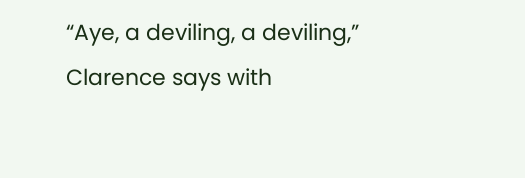“Aye, a deviling, a deviling,” Clarence says with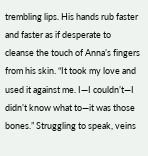trembling lips. His hands rub faster and faster as if desperate to cleanse the touch of Anna’s fingers from his skin. “It took my love and used it against me. I—I couldn’t—I didn’t know what to—it was those bones.” Struggling to speak, veins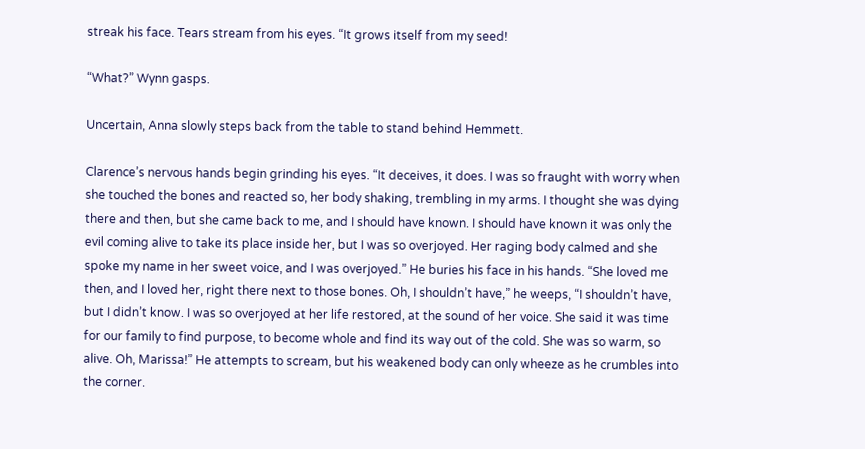streak his face. Tears stream from his eyes. “It grows itself from my seed!

“What?” Wynn gasps.

Uncertain, Anna slowly steps back from the table to stand behind Hemmett.

Clarence’s nervous hands begin grinding his eyes. “It deceives, it does. I was so fraught with worry when she touched the bones and reacted so, her body shaking, trembling in my arms. I thought she was dying there and then, but she came back to me, and I should have known. I should have known it was only the evil coming alive to take its place inside her, but I was so overjoyed. Her raging body calmed and she spoke my name in her sweet voice, and I was overjoyed.” He buries his face in his hands. “She loved me then, and I loved her, right there next to those bones. Oh, I shouldn’t have,” he weeps, “I shouldn’t have, but I didn’t know. I was so overjoyed at her life restored, at the sound of her voice. She said it was time for our family to find purpose, to become whole and find its way out of the cold. She was so warm, so alive. Oh, Marissa!” He attempts to scream, but his weakened body can only wheeze as he crumbles into the corner.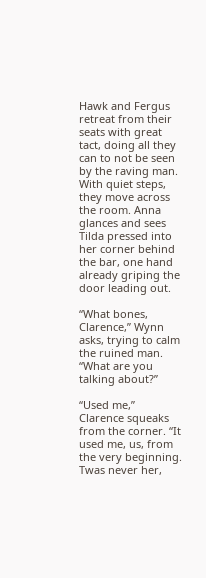Hawk and Fergus retreat from their seats with great tact, doing all they can to not be seen by the raving man. With quiet steps, they move across the room. Anna glances and sees Tilda pressed into her corner behind the bar, one hand already griping the door leading out.

“What bones, Clarence,” Wynn asks, trying to calm the ruined man. “What are you talking about?”

“Used me,” Clarence squeaks from the corner. “It used me, us, from the very beginning. Twas never her,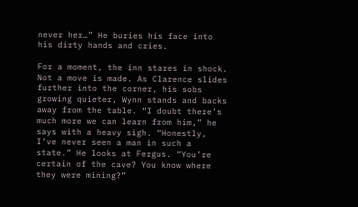never her…” He buries his face into his dirty hands and cries.

For a moment, the inn stares in shock. Not a move is made. As Clarence slides further into the corner, his sobs growing quieter, Wynn stands and backs away from the table. “I doubt there’s much more we can learn from him,” he says with a heavy sigh. “Honestly, I’ve never seen a man in such a state.” He looks at Fergus. “You’re certain of the cave? You know where they were mining?”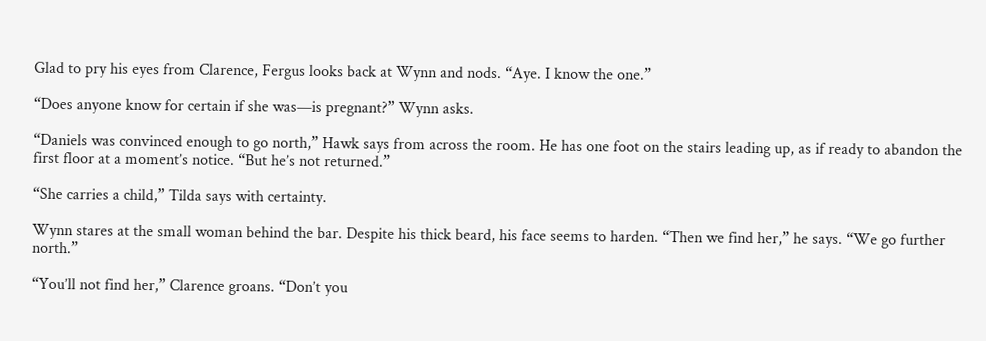Glad to pry his eyes from Clarence, Fergus looks back at Wynn and nods. “Aye. I know the one.”

“Does anyone know for certain if she was—is pregnant?” Wynn asks.

“Daniels was convinced enough to go north,” Hawk says from across the room. He has one foot on the stairs leading up, as if ready to abandon the first floor at a moment’s notice. “But he’s not returned.”

“She carries a child,” Tilda says with certainty.

Wynn stares at the small woman behind the bar. Despite his thick beard, his face seems to harden. “Then we find her,” he says. “We go further north.”

“You’ll not find her,” Clarence groans. “Don’t you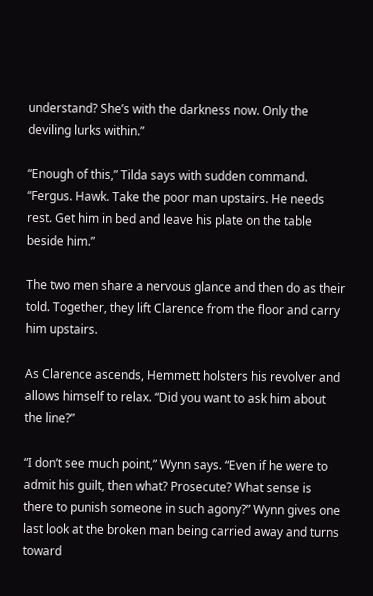understand? She’s with the darkness now. Only the deviling lurks within.”

“Enough of this,” Tilda says with sudden command. “Fergus. Hawk. Take the poor man upstairs. He needs rest. Get him in bed and leave his plate on the table beside him.”

The two men share a nervous glance and then do as their told. Together, they lift Clarence from the floor and carry him upstairs.

As Clarence ascends, Hemmett holsters his revolver and allows himself to relax. “Did you want to ask him about the line?”

“I don’t see much point,” Wynn says. “Even if he were to admit his guilt, then what? Prosecute? What sense is there to punish someone in such agony?” Wynn gives one last look at the broken man being carried away and turns toward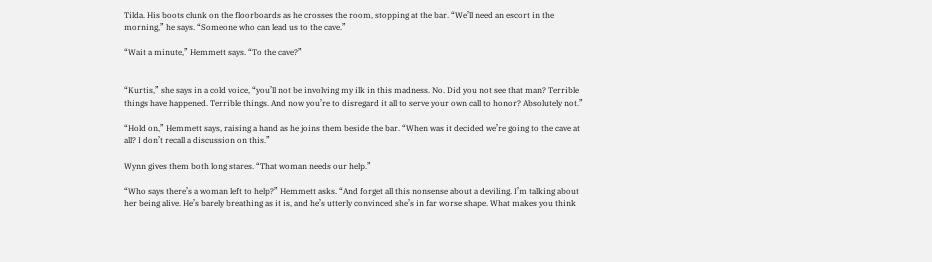Tilda. His boots clunk on the floorboards as he crosses the room, stopping at the bar. “We’ll need an escort in the morning,” he says. “Someone who can lead us to the cave.”

“Wait a minute,” Hemmett says. “To the cave?”


“Kurtis,” she says in a cold voice, “you’ll not be involving my ilk in this madness. No. Did you not see that man? Terrible things have happened. Terrible things. And now you’re to disregard it all to serve your own call to honor? Absolutely not.”

“Hold on,” Hemmett says, raising a hand as he joins them beside the bar. “When was it decided we’re going to the cave at all? I don’t recall a discussion on this.”

Wynn gives them both long stares. “That woman needs our help.”

“Who says there’s a woman left to help?” Hemmett asks. “And forget all this nonsense about a deviling. I’m talking about her being alive. He’s barely breathing as it is, and he’s utterly convinced she’s in far worse shape. What makes you think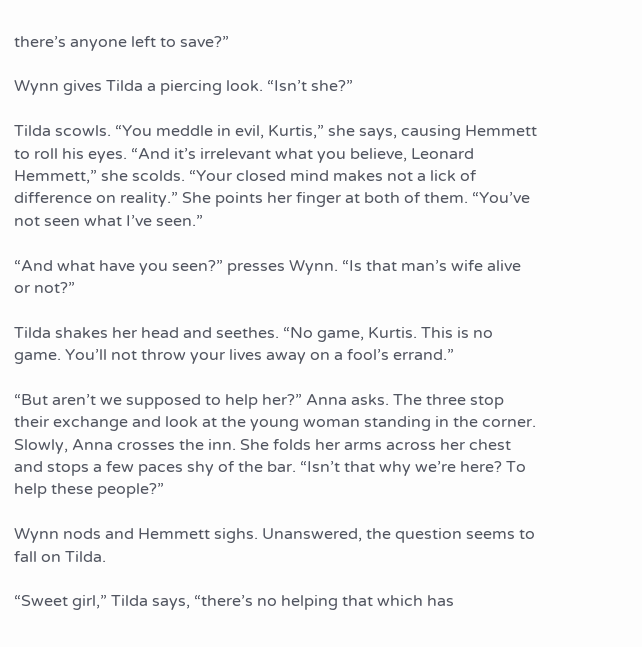there’s anyone left to save?”

Wynn gives Tilda a piercing look. “Isn’t she?”

Tilda scowls. “You meddle in evil, Kurtis,” she says, causing Hemmett to roll his eyes. “And it’s irrelevant what you believe, Leonard Hemmett,” she scolds. “Your closed mind makes not a lick of difference on reality.” She points her finger at both of them. “You’ve not seen what I’ve seen.”

“And what have you seen?” presses Wynn. “Is that man’s wife alive or not?”

Tilda shakes her head and seethes. “No game, Kurtis. This is no game. You’ll not throw your lives away on a fool’s errand.”

“But aren’t we supposed to help her?” Anna asks. The three stop their exchange and look at the young woman standing in the corner. Slowly, Anna crosses the inn. She folds her arms across her chest and stops a few paces shy of the bar. “Isn’t that why we’re here? To help these people?”

Wynn nods and Hemmett sighs. Unanswered, the question seems to fall on Tilda.

“Sweet girl,” Tilda says, “there’s no helping that which has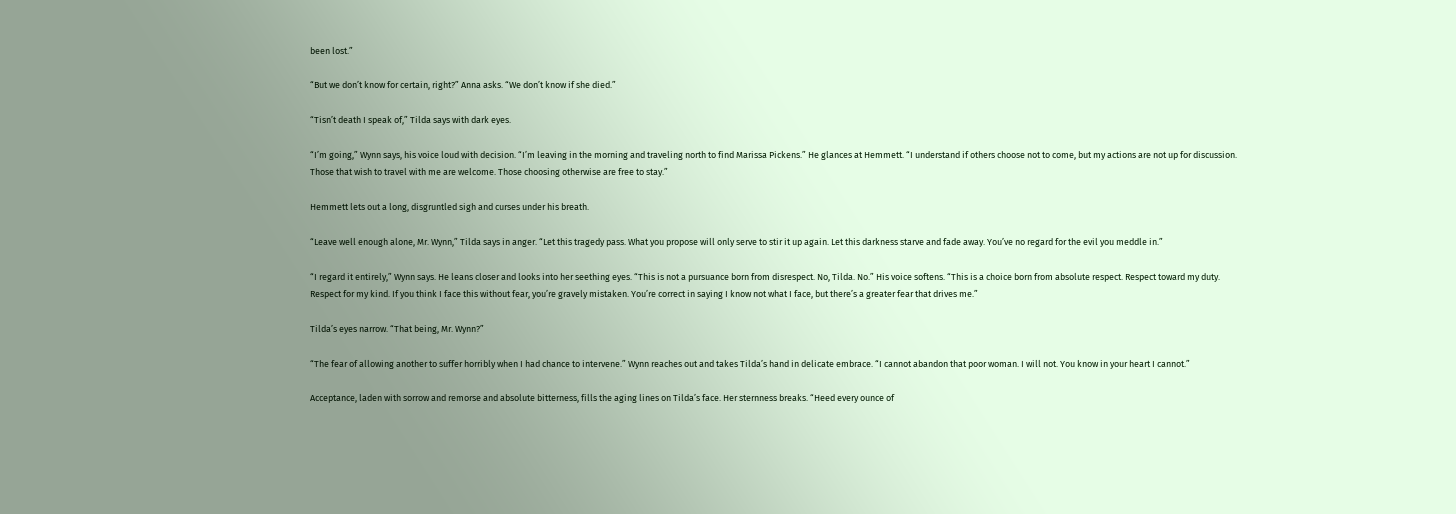been lost.”

“But we don’t know for certain, right?” Anna asks. “We don’t know if she died.”

“Tisn’t death I speak of,” Tilda says with dark eyes.

“I’m going,” Wynn says, his voice loud with decision. “I’m leaving in the morning and traveling north to find Marissa Pickens.” He glances at Hemmett. “I understand if others choose not to come, but my actions are not up for discussion. Those that wish to travel with me are welcome. Those choosing otherwise are free to stay.”

Hemmett lets out a long, disgruntled sigh and curses under his breath.

“Leave well enough alone, Mr. Wynn,” Tilda says in anger. “Let this tragedy pass. What you propose will only serve to stir it up again. Let this darkness starve and fade away. You’ve no regard for the evil you meddle in.”

“I regard it entirely,” Wynn says. He leans closer and looks into her seething eyes. “This is not a pursuance born from disrespect. No, Tilda. No.” His voice softens. “This is a choice born from absolute respect. Respect toward my duty. Respect for my kind. If you think I face this without fear, you’re gravely mistaken. You’re correct in saying I know not what I face, but there’s a greater fear that drives me.”

Tilda’s eyes narrow. “That being, Mr. Wynn?”

“The fear of allowing another to suffer horribly when I had chance to intervene.” Wynn reaches out and takes Tilda’s hand in delicate embrace. “I cannot abandon that poor woman. I will not. You know in your heart I cannot.”

Acceptance, laden with sorrow and remorse and absolute bitterness, fills the aging lines on Tilda’s face. Her sternness breaks. “Heed every ounce of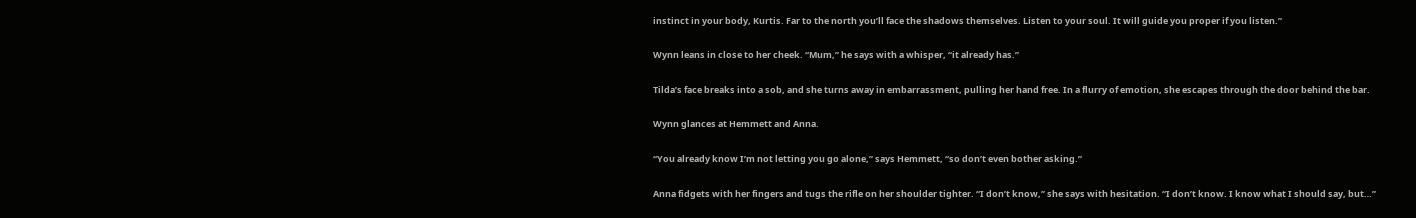instinct in your body, Kurtis. Far to the north you’ll face the shadows themselves. Listen to your soul. It will guide you proper if you listen.”

Wynn leans in close to her cheek. “Mum,” he says with a whisper, “it already has.”

Tilda’s face breaks into a sob, and she turns away in embarrassment, pulling her hand free. In a flurry of emotion, she escapes through the door behind the bar.

Wynn glances at Hemmett and Anna.

“You already know I’m not letting you go alone,” says Hemmett, “so don’t even bother asking.”

Anna fidgets with her fingers and tugs the rifle on her shoulder tighter. “I don’t know,” she says with hesitation. “I don’t know. I know what I should say, but…”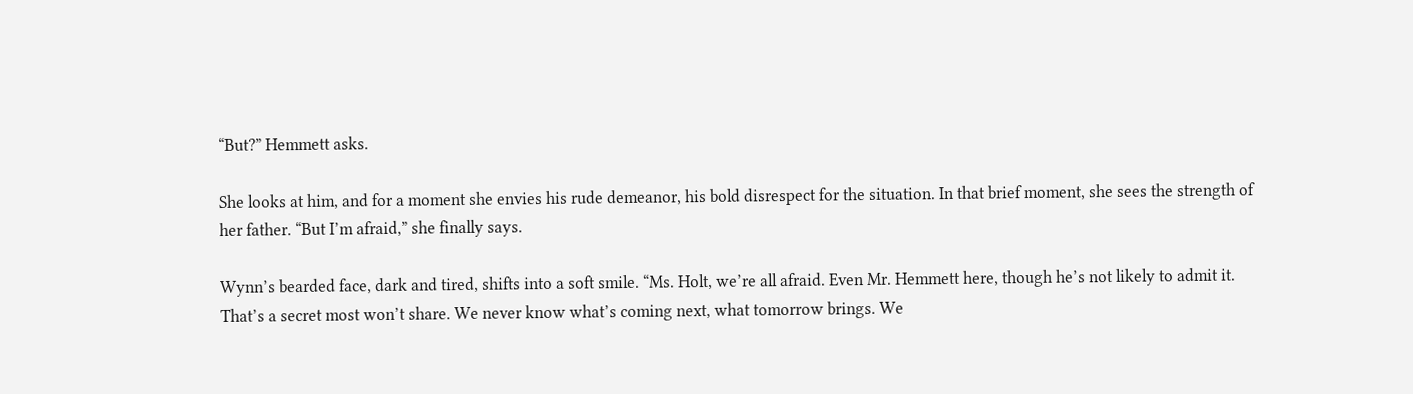“But?” Hemmett asks.

She looks at him, and for a moment she envies his rude demeanor, his bold disrespect for the situation. In that brief moment, she sees the strength of her father. “But I’m afraid,” she finally says.

Wynn’s bearded face, dark and tired, shifts into a soft smile. “Ms. Holt, we’re all afraid. Even Mr. Hemmett here, though he’s not likely to admit it. That’s a secret most won’t share. We never know what’s coming next, what tomorrow brings. We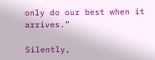only do our best when it arrives.”

Silently,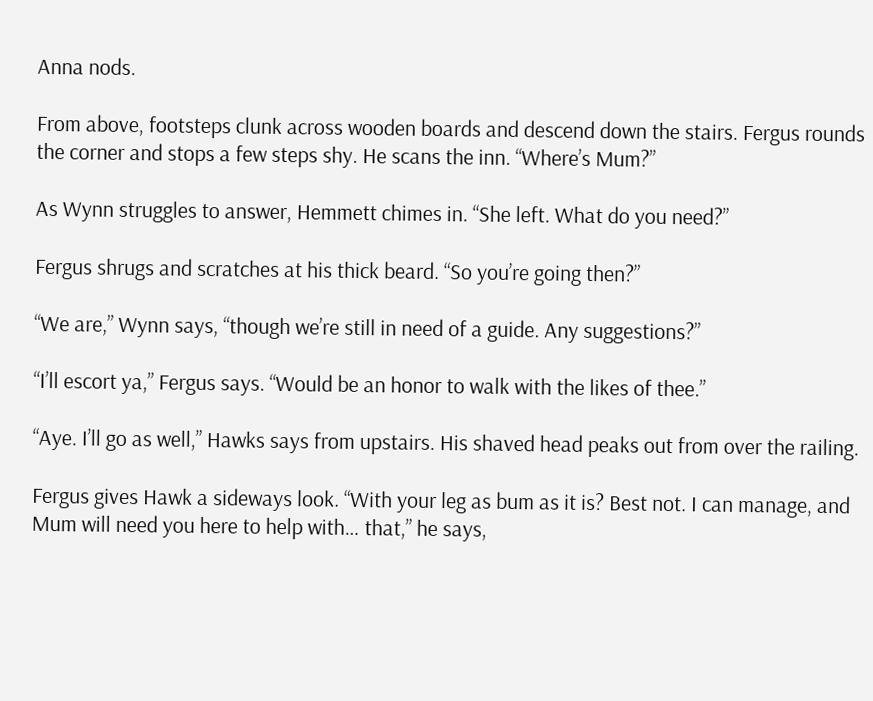Anna nods.

From above, footsteps clunk across wooden boards and descend down the stairs. Fergus rounds the corner and stops a few steps shy. He scans the inn. “Where’s Mum?”

As Wynn struggles to answer, Hemmett chimes in. “She left. What do you need?”

Fergus shrugs and scratches at his thick beard. “So you’re going then?”

“We are,” Wynn says, “though we’re still in need of a guide. Any suggestions?”

“I’ll escort ya,” Fergus says. “Would be an honor to walk with the likes of thee.”

“Aye. I’ll go as well,” Hawks says from upstairs. His shaved head peaks out from over the railing.

Fergus gives Hawk a sideways look. “With your leg as bum as it is? Best not. I can manage, and Mum will need you here to help with… that,” he says,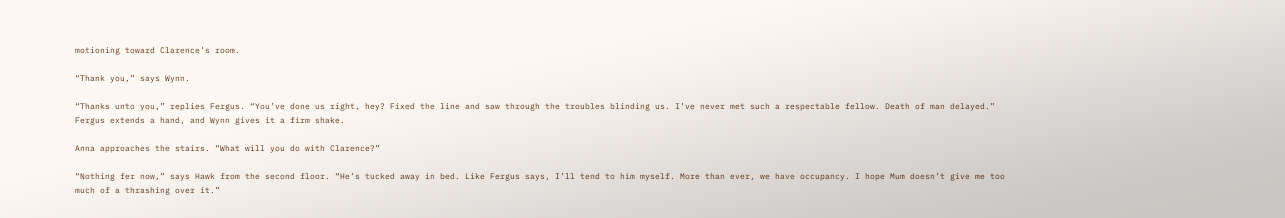motioning toward Clarence’s room.

“Thank you,” says Wynn.

“Thanks unto you,” replies Fergus. “You’ve done us right, hey? Fixed the line and saw through the troubles blinding us. I’ve never met such a respectable fellow. Death of man delayed.” Fergus extends a hand, and Wynn gives it a firm shake.

Anna approaches the stairs. “What will you do with Clarence?”

“Nothing fer now,” says Hawk from the second floor. “He’s tucked away in bed. Like Fergus says, I’ll tend to him myself. More than ever, we have occupancy. I hope Mum doesn’t give me too much of a thrashing over it.”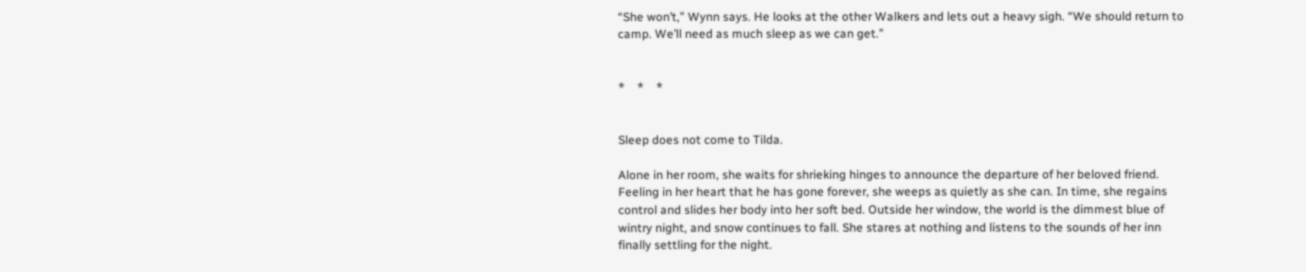“She won’t,” Wynn says. He looks at the other Walkers and lets out a heavy sigh. “We should return to camp. We’ll need as much sleep as we can get.”


*    *    *


Sleep does not come to Tilda.

Alone in her room, she waits for shrieking hinges to announce the departure of her beloved friend. Feeling in her heart that he has gone forever, she weeps as quietly as she can. In time, she regains control and slides her body into her soft bed. Outside her window, the world is the dimmest blue of wintry night, and snow continues to fall. She stares at nothing and listens to the sounds of her inn finally settling for the night.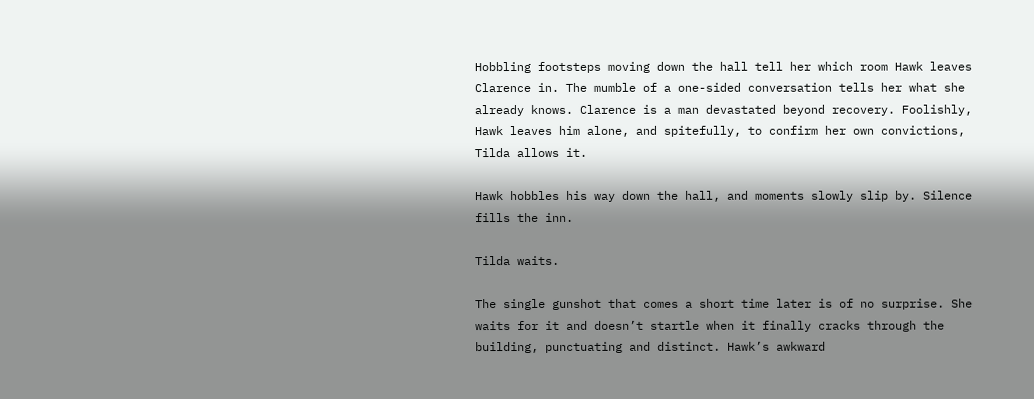Hobbling footsteps moving down the hall tell her which room Hawk leaves Clarence in. The mumble of a one-sided conversation tells her what she already knows. Clarence is a man devastated beyond recovery. Foolishly, Hawk leaves him alone, and spitefully, to confirm her own convictions, Tilda allows it.

Hawk hobbles his way down the hall, and moments slowly slip by. Silence fills the inn.

Tilda waits.

The single gunshot that comes a short time later is of no surprise. She waits for it and doesn’t startle when it finally cracks through the building, punctuating and distinct. Hawk’s awkward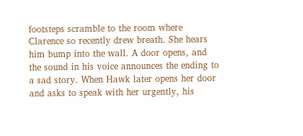footsteps scramble to the room where Clarence so recently drew breath. She hears him bump into the wall. A door opens, and the sound in his voice announces the ending to a sad story. When Hawk later opens her door and asks to speak with her urgently, his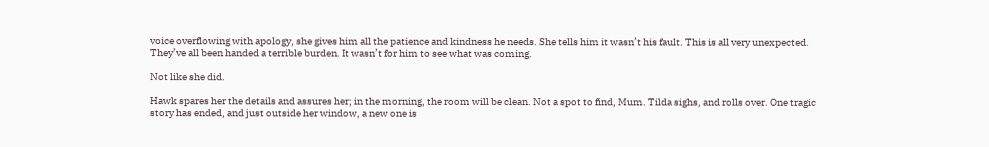voice overflowing with apology, she gives him all the patience and kindness he needs. She tells him it wasn’t his fault. This is all very unexpected. They’ve all been handed a terrible burden. It wasn’t for him to see what was coming.

Not like she did.

Hawk spares her the details and assures her; in the morning, the room will be clean. Not a spot to find, Mum. Tilda sighs, and rolls over. One tragic story has ended, and just outside her window, a new one is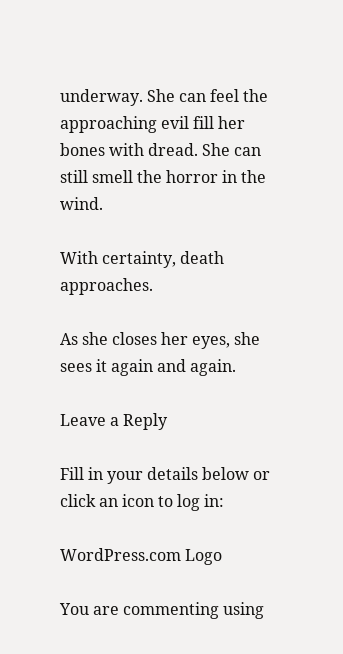underway. She can feel the approaching evil fill her bones with dread. She can still smell the horror in the wind.

With certainty, death approaches.

As she closes her eyes, she sees it again and again.

Leave a Reply

Fill in your details below or click an icon to log in:

WordPress.com Logo

You are commenting using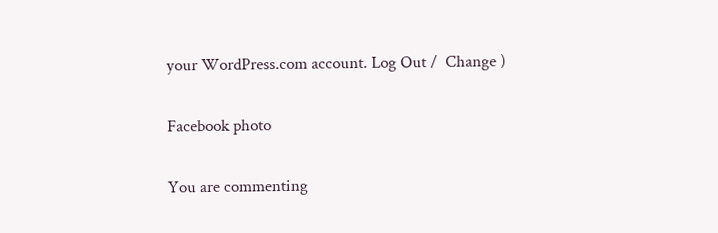your WordPress.com account. Log Out /  Change )

Facebook photo

You are commenting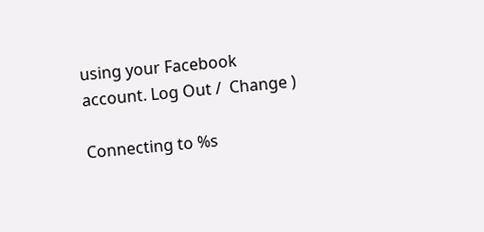using your Facebook account. Log Out /  Change )

Connecting to %s